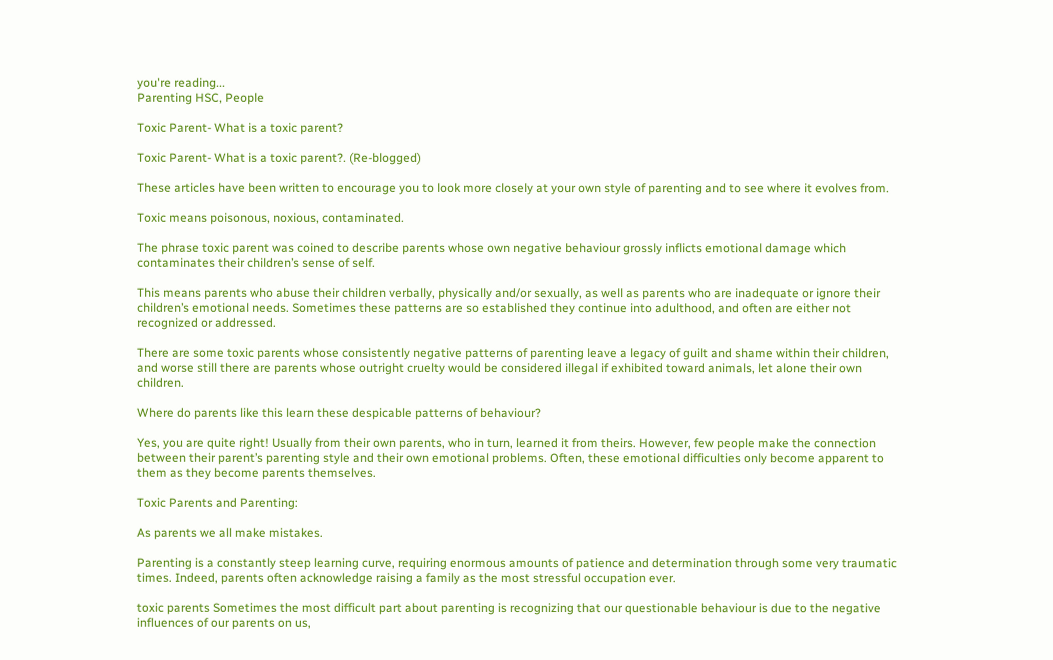you're reading...
Parenting HSC, People

Toxic Parent- What is a toxic parent?

Toxic Parent- What is a toxic parent?. (Re-blogged)

These articles have been written to encourage you to look more closely at your own style of parenting and to see where it evolves from.

Toxic means poisonous, noxious, contaminated.

The phrase toxic parent was coined to describe parents whose own negative behaviour grossly inflicts emotional damage which contaminates their children’s sense of self.

This means parents who abuse their children verbally, physically and/or sexually, as well as parents who are inadequate or ignore their children’s emotional needs. Sometimes these patterns are so established they continue into adulthood, and often are either not recognized or addressed.

There are some toxic parents whose consistently negative patterns of parenting leave a legacy of guilt and shame within their children, and worse still there are parents whose outright cruelty would be considered illegal if exhibited toward animals, let alone their own children.

Where do parents like this learn these despicable patterns of behaviour?

Yes, you are quite right! Usually from their own parents, who in turn, learned it from theirs. However, few people make the connection between their parent’s parenting style and their own emotional problems. Often, these emotional difficulties only become apparent to them as they become parents themselves.

Toxic Parents and Parenting:

As parents we all make mistakes.

Parenting is a constantly steep learning curve, requiring enormous amounts of patience and determination through some very traumatic times. Indeed, parents often acknowledge raising a family as the most stressful occupation ever.

toxic parents Sometimes the most difficult part about parenting is recognizing that our questionable behaviour is due to the negative influences of our parents on us,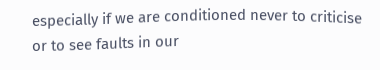especially if we are conditioned never to criticise or to see faults in our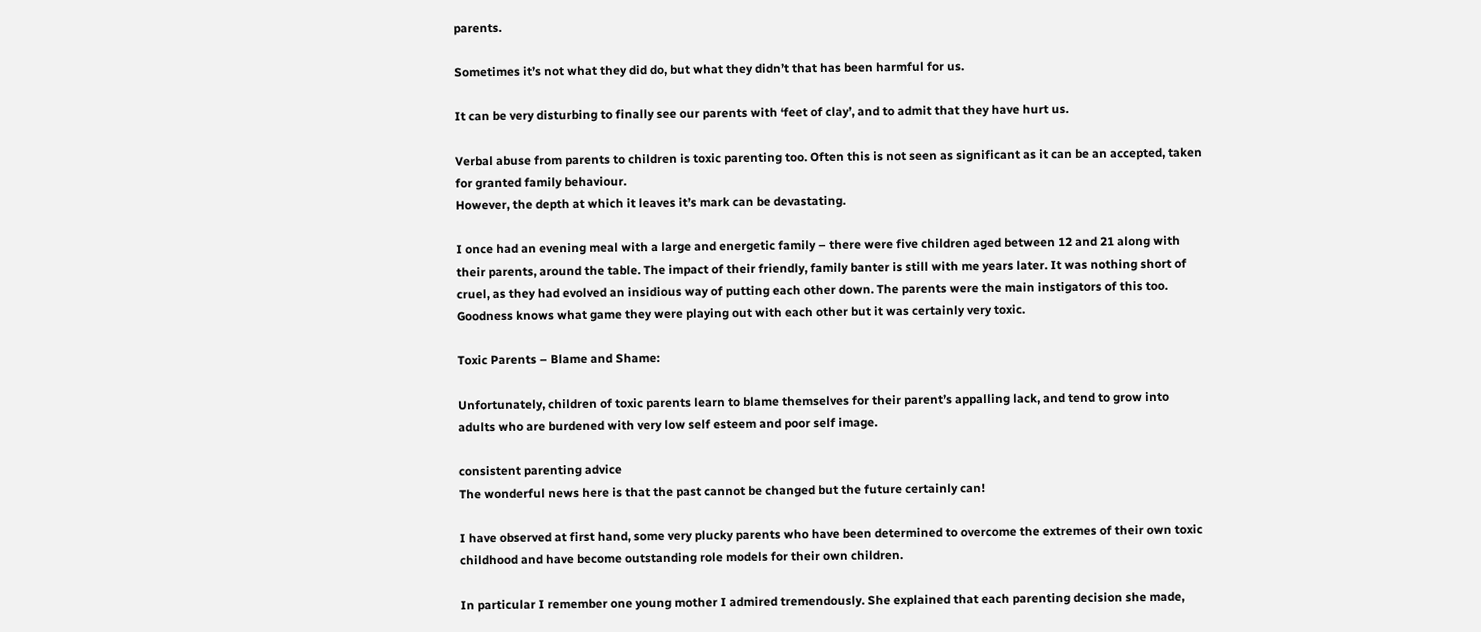parents.

Sometimes it’s not what they did do, but what they didn’t that has been harmful for us.

It can be very disturbing to finally see our parents with ‘feet of clay’, and to admit that they have hurt us.

Verbal abuse from parents to children is toxic parenting too. Often this is not seen as significant as it can be an accepted, taken for granted family behaviour.
However, the depth at which it leaves it’s mark can be devastating.

I once had an evening meal with a large and energetic family – there were five children aged between 12 and 21 along with their parents, around the table. The impact of their friendly, family banter is still with me years later. It was nothing short of cruel, as they had evolved an insidious way of putting each other down. The parents were the main instigators of this too. Goodness knows what game they were playing out with each other but it was certainly very toxic.

Toxic Parents – Blame and Shame:

Unfortunately, children of toxic parents learn to blame themselves for their parent’s appalling lack, and tend to grow into adults who are burdened with very low self esteem and poor self image.

consistent parenting advice
The wonderful news here is that the past cannot be changed but the future certainly can!

I have observed at first hand, some very plucky parents who have been determined to overcome the extremes of their own toxic childhood and have become outstanding role models for their own children.

In particular I remember one young mother I admired tremendously. She explained that each parenting decision she made,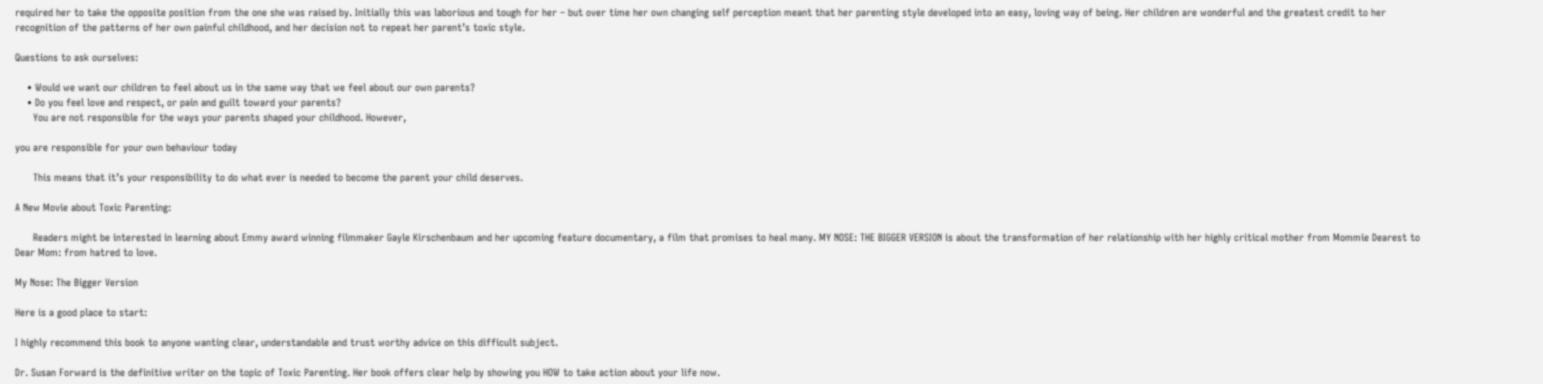required her to take the opposite position from the one she was raised by. Initially this was laborious and tough for her – but over time her own changing self perception meant that her parenting style developed into an easy, loving way of being. Her children are wonderful and the greatest credit to her recognition of the patterns of her own painful childhood, and her decision not to repeat her parent’s toxic style.

Questions to ask ourselves:

    • Would we want our children to feel about us in the same way that we feel about our own parents?
    • Do you feel love and respect, or pain and guilt toward your parents?
      You are not responsible for the ways your parents shaped your childhood. However,

you are responsible for your own behaviour today

      This means that it’s your responsibility to do what ever is needed to become the parent your child deserves.

A New Movie about Toxic Parenting:

      Readers might be interested in learning about Emmy award winning filmmaker Gayle Kirschenbaum and her upcoming feature documentary, a film that promises to heal many. MY NOSE: THE BIGGER VERSION is about the transformation of her relationship with her highly critical mother from Mommie Dearest to Dear Mom: from hatred to love.

My Nose: The Bigger Version

Here is a good place to start:

I highly recommend this book to anyone wanting clear, understandable and trust worthy advice on this difficult subject.

Dr. Susan Forward is the definitive writer on the topic of Toxic Parenting. Her book offers clear help by showing you HOW to take action about your life now.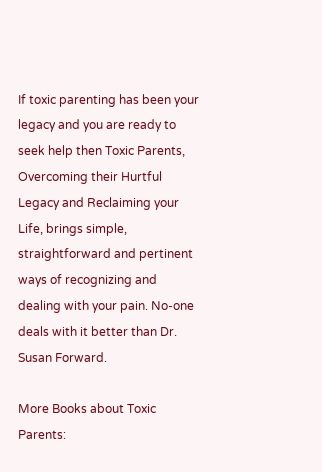If toxic parenting has been your legacy and you are ready to seek help then Toxic Parents, Overcoming their Hurtful Legacy and Reclaiming your Life, brings simple, straightforward and pertinent ways of recognizing and dealing with your pain. No-one deals with it better than Dr. Susan Forward.

More Books about Toxic Parents: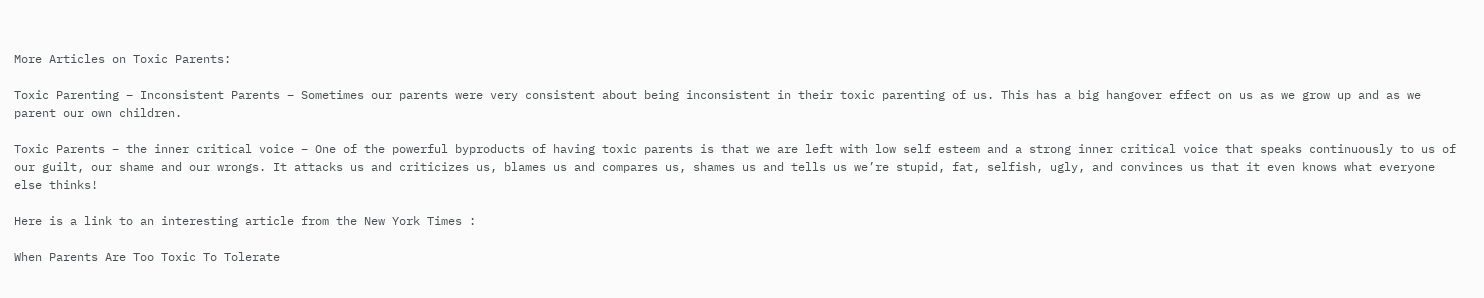More Articles on Toxic Parents:

Toxic Parenting – Inconsistent Parents – Sometimes our parents were very consistent about being inconsistent in their toxic parenting of us. This has a big hangover effect on us as we grow up and as we parent our own children.

Toxic Parents – the inner critical voice – One of the powerful byproducts of having toxic parents is that we are left with low self esteem and a strong inner critical voice that speaks continuously to us of our guilt, our shame and our wrongs. It attacks us and criticizes us, blames us and compares us, shames us and tells us we’re stupid, fat, selfish, ugly, and convinces us that it even knows what everyone else thinks!

Here is a link to an interesting article from the New York Times :

When Parents Are Too Toxic To Tolerate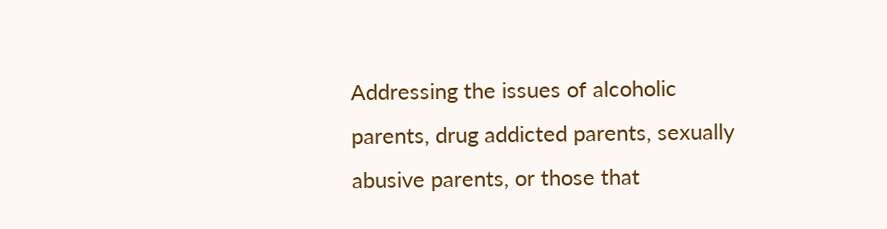Addressing the issues of alcoholic parents, drug addicted parents, sexually abusive parents, or those that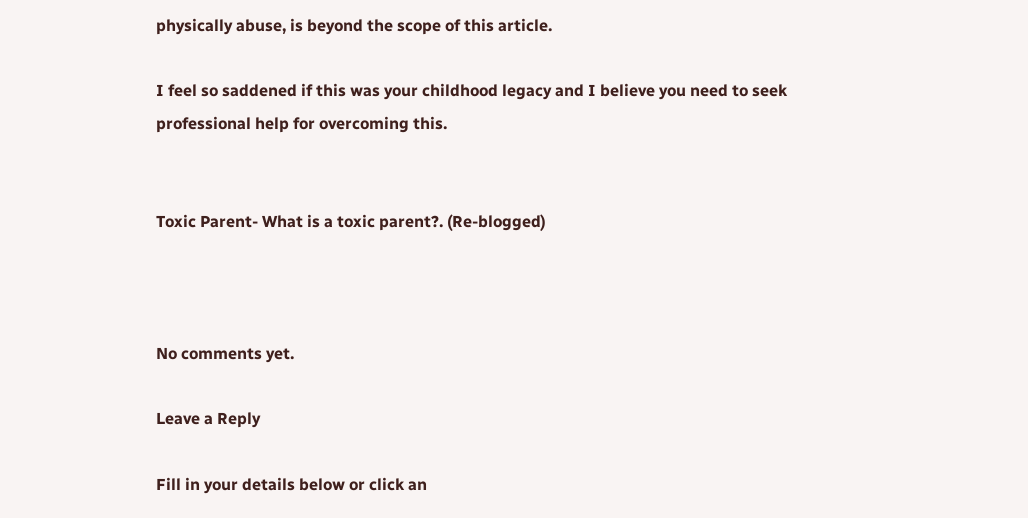physically abuse, is beyond the scope of this article.

I feel so saddened if this was your childhood legacy and I believe you need to seek professional help for overcoming this.


Toxic Parent- What is a toxic parent?. (Re-blogged)



No comments yet.

Leave a Reply

Fill in your details below or click an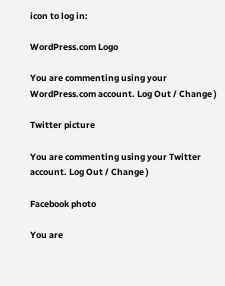icon to log in:

WordPress.com Logo

You are commenting using your WordPress.com account. Log Out / Change )

Twitter picture

You are commenting using your Twitter account. Log Out / Change )

Facebook photo

You are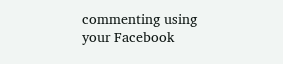commenting using your Facebook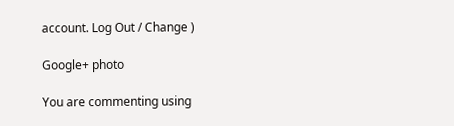account. Log Out / Change )

Google+ photo

You are commenting using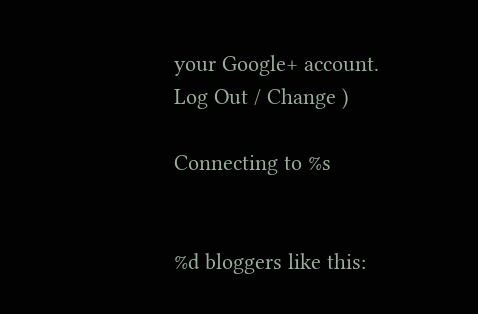your Google+ account. Log Out / Change )

Connecting to %s


%d bloggers like this: